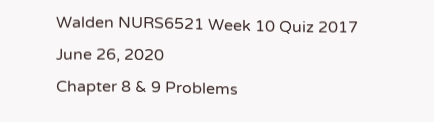Walden NURS6521 Week 10 Quiz 2017
June 26, 2020
Chapter 8 & 9 Problems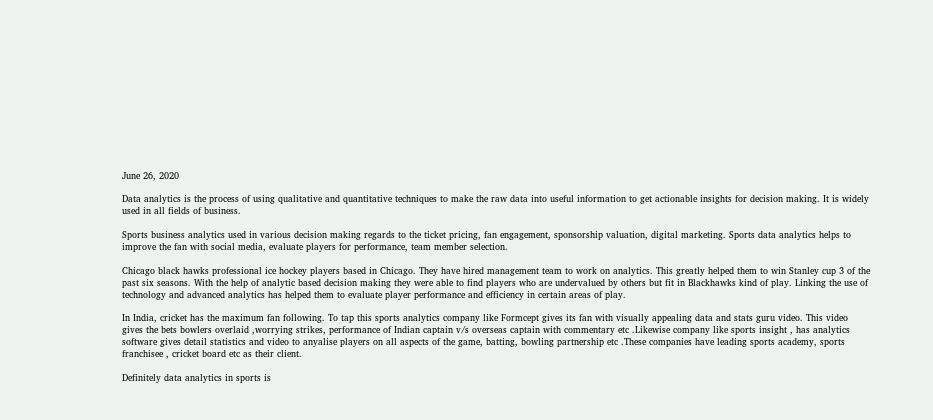June 26, 2020

Data analytics is the process of using qualitative and quantitative techniques to make the raw data into useful information to get actionable insights for decision making. It is widely used in all fields of business.

Sports business analytics used in various decision making regards to the ticket pricing, fan engagement, sponsorship valuation, digital marketing. Sports data analytics helps to improve the fan with social media, evaluate players for performance, team member selection.

Chicago black hawks professional ice hockey players based in Chicago. They have hired management team to work on analytics. This greatly helped them to win Stanley cup 3 of the past six seasons. With the help of analytic based decision making they were able to find players who are undervalued by others but fit in Blackhawks kind of play. Linking the use of technology and advanced analytics has helped them to evaluate player performance and efficiency in certain areas of play.

In India, cricket has the maximum fan following. To tap this sports analytics company like Formcept gives its fan with visually appealing data and stats guru video. This video gives the bets bowlers overlaid ,worrying strikes, performance of Indian captain v/s overseas captain with commentary etc .Likewise company like sports insight , has analytics software gives detail statistics and video to anyalise players on all aspects of the game, batting, bowling partnership etc .These companies have leading sports academy, sports franchisee , cricket board etc as their client.

Definitely data analytics in sports is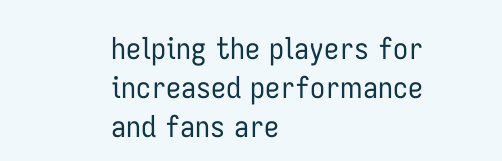helping the players for increased performance and fans are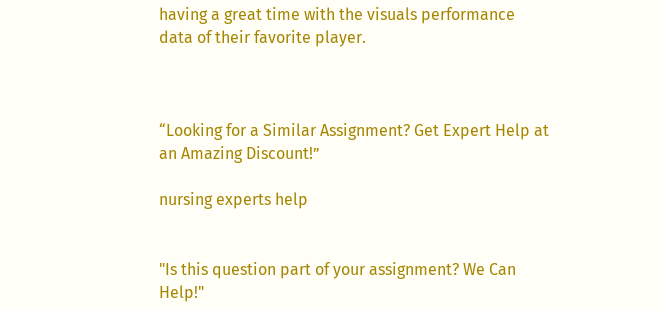having a great time with the visuals performance data of their favorite player.



“Looking for a Similar Assignment? Get Expert Help at an Amazing Discount!”

nursing experts help


"Is this question part of your assignment? We Can Help!"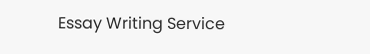Essay Writing Service